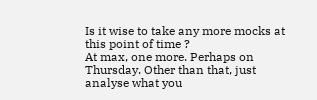Is it wise to take any more mocks at this point of time ?
At max, one more. Perhaps on Thursday. Other than that, just analyse what you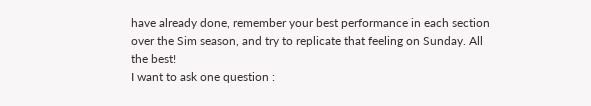have already done, remember your best performance in each section over the Sim season, and try to replicate that feeling on Sunday. All the best!
I want to ask one question :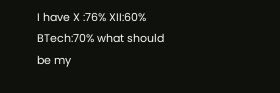I have X :76% XII:60% BTech:70% what should be my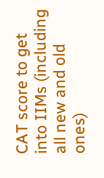CAT score to get into IIMs (including all new and old ones)